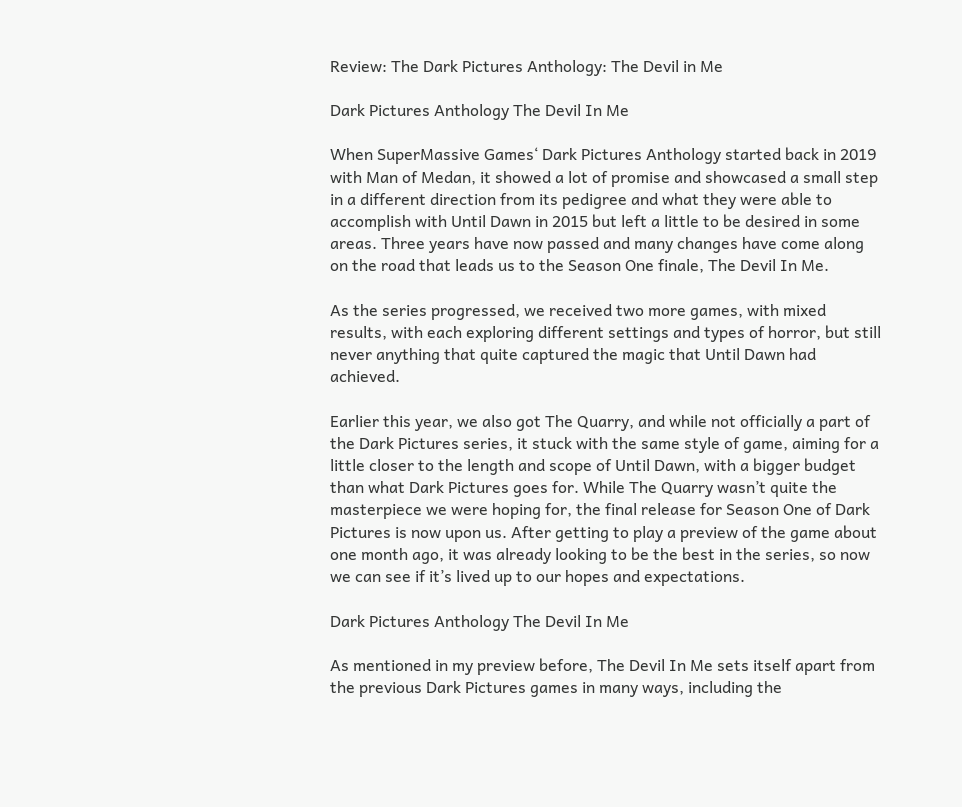Review: The Dark Pictures Anthology: The Devil in Me

Dark Pictures Anthology The Devil In Me

When SuperMassive Games‘ Dark Pictures Anthology started back in 2019 with Man of Medan, it showed a lot of promise and showcased a small step in a different direction from its pedigree and what they were able to accomplish with Until Dawn in 2015 but left a little to be desired in some areas. Three years have now passed and many changes have come along on the road that leads us to the Season One finale, The Devil In Me.

As the series progressed, we received two more games, with mixed results, with each exploring different settings and types of horror, but still never anything that quite captured the magic that Until Dawn had achieved.

Earlier this year, we also got The Quarry, and while not officially a part of the Dark Pictures series, it stuck with the same style of game, aiming for a little closer to the length and scope of Until Dawn, with a bigger budget than what Dark Pictures goes for. While The Quarry wasn’t quite the masterpiece we were hoping for, the final release for Season One of Dark Pictures is now upon us. After getting to play a preview of the game about one month ago, it was already looking to be the best in the series, so now we can see if it’s lived up to our hopes and expectations.

Dark Pictures Anthology The Devil In Me

As mentioned in my preview before, The Devil In Me sets itself apart from the previous Dark Pictures games in many ways, including the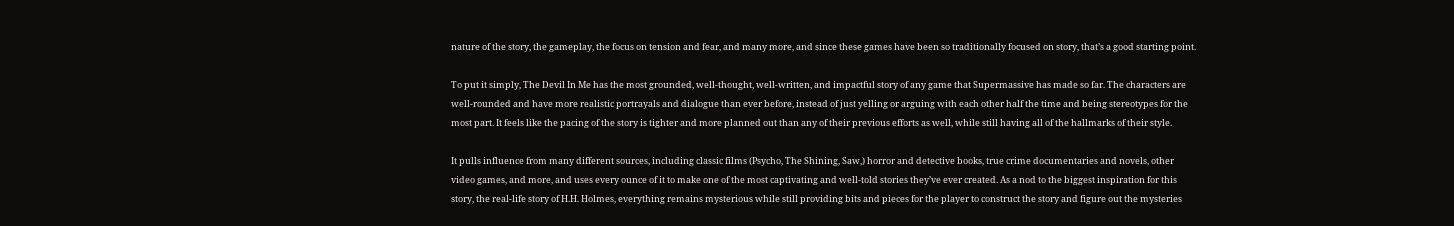nature of the story, the gameplay, the focus on tension and fear, and many more, and since these games have been so traditionally focused on story, that’s a good starting point.

To put it simply, The Devil In Me has the most grounded, well-thought, well-written, and impactful story of any game that Supermassive has made so far. The characters are well-rounded and have more realistic portrayals and dialogue than ever before, instead of just yelling or arguing with each other half the time and being stereotypes for the most part. It feels like the pacing of the story is tighter and more planned out than any of their previous efforts as well, while still having all of the hallmarks of their style.

It pulls influence from many different sources, including classic films (Psycho, The Shining, Saw,) horror and detective books, true crime documentaries and novels, other video games, and more, and uses every ounce of it to make one of the most captivating and well-told stories they’ve ever created. As a nod to the biggest inspiration for this story, the real-life story of H.H. Holmes, everything remains mysterious while still providing bits and pieces for the player to construct the story and figure out the mysteries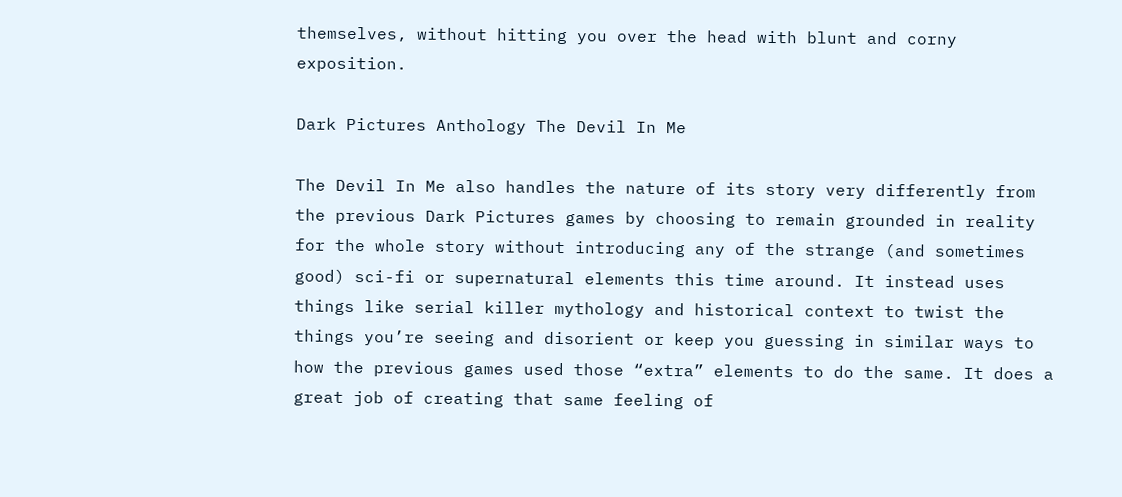themselves, without hitting you over the head with blunt and corny exposition.

Dark Pictures Anthology The Devil In Me

The Devil In Me also handles the nature of its story very differently from the previous Dark Pictures games by choosing to remain grounded in reality for the whole story without introducing any of the strange (and sometimes good) sci-fi or supernatural elements this time around. It instead uses things like serial killer mythology and historical context to twist the things you’re seeing and disorient or keep you guessing in similar ways to how the previous games used those “extra” elements to do the same. It does a great job of creating that same feeling of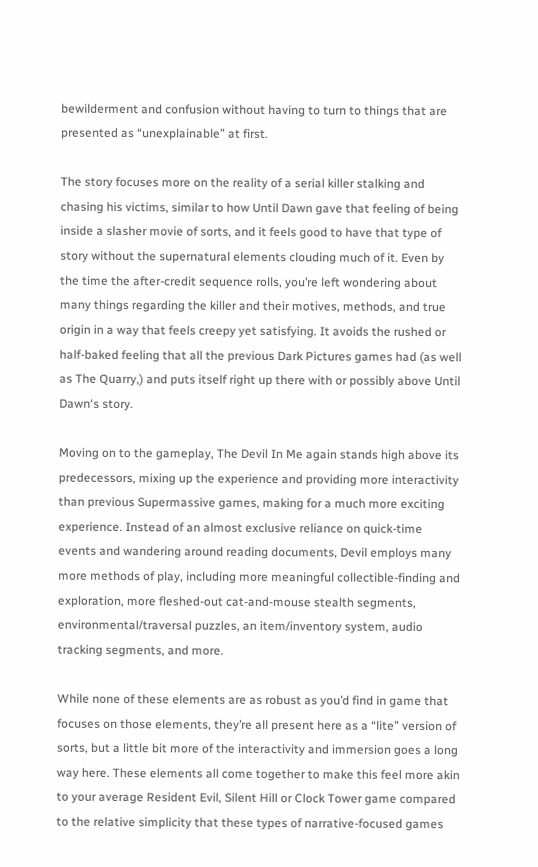bewilderment and confusion without having to turn to things that are presented as “unexplainable” at first.

The story focuses more on the reality of a serial killer stalking and chasing his victims, similar to how Until Dawn gave that feeling of being inside a slasher movie of sorts, and it feels good to have that type of story without the supernatural elements clouding much of it. Even by the time the after-credit sequence rolls, you’re left wondering about many things regarding the killer and their motives, methods, and true origin in a way that feels creepy yet satisfying. It avoids the rushed or half-baked feeling that all the previous Dark Pictures games had (as well as The Quarry,) and puts itself right up there with or possibly above Until Dawn‘s story.

Moving on to the gameplay, The Devil In Me again stands high above its predecessors, mixing up the experience and providing more interactivity than previous Supermassive games, making for a much more exciting experience. Instead of an almost exclusive reliance on quick-time events and wandering around reading documents, Devil employs many more methods of play, including more meaningful collectible-finding and exploration, more fleshed-out cat-and-mouse stealth segments, environmental/traversal puzzles, an item/inventory system, audio tracking segments, and more.

While none of these elements are as robust as you’d find in game that focuses on those elements, they’re all present here as a “lite” version of sorts, but a little bit more of the interactivity and immersion goes a long way here. These elements all come together to make this feel more akin to your average Resident Evil, Silent Hill or Clock Tower game compared to the relative simplicity that these types of narrative-focused games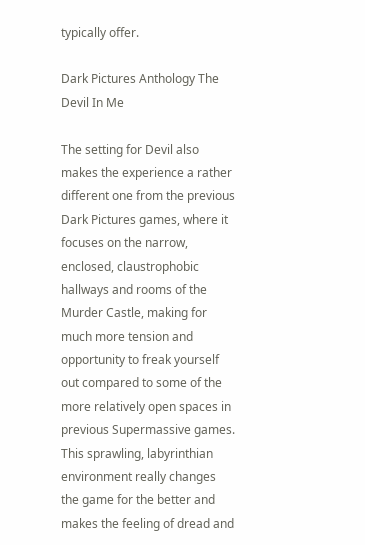typically offer.

Dark Pictures Anthology The Devil In Me

The setting for Devil also makes the experience a rather different one from the previous Dark Pictures games, where it focuses on the narrow, enclosed, claustrophobic hallways and rooms of the Murder Castle, making for much more tension and opportunity to freak yourself out compared to some of the more relatively open spaces in previous Supermassive games. This sprawling, labyrinthian environment really changes the game for the better and makes the feeling of dread and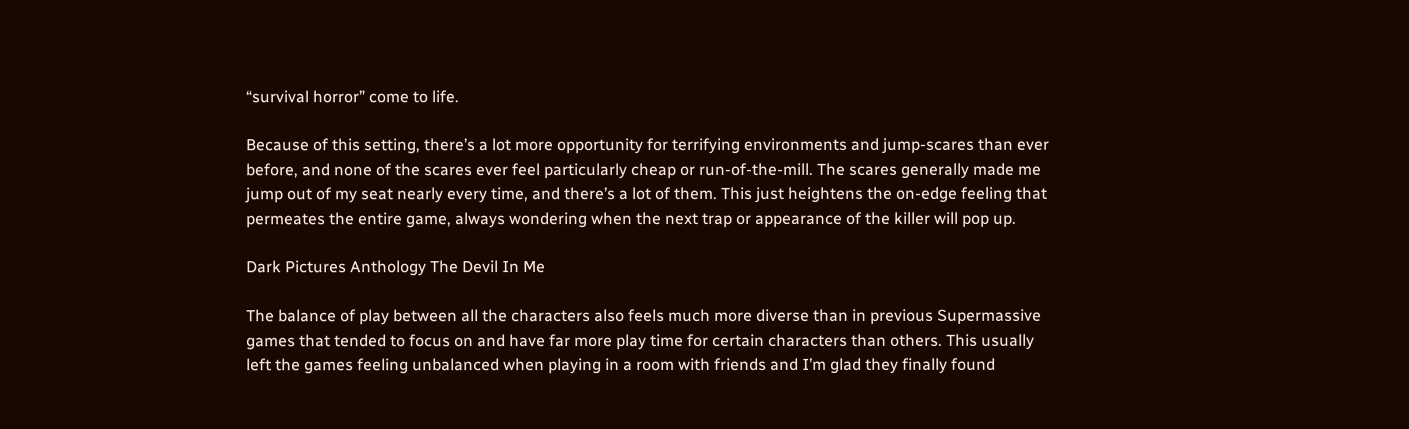“survival horror” come to life.

Because of this setting, there’s a lot more opportunity for terrifying environments and jump-scares than ever before, and none of the scares ever feel particularly cheap or run-of-the-mill. The scares generally made me jump out of my seat nearly every time, and there’s a lot of them. This just heightens the on-edge feeling that permeates the entire game, always wondering when the next trap or appearance of the killer will pop up.

Dark Pictures Anthology The Devil In Me

The balance of play between all the characters also feels much more diverse than in previous Supermassive games that tended to focus on and have far more play time for certain characters than others. This usually left the games feeling unbalanced when playing in a room with friends and I’m glad they finally found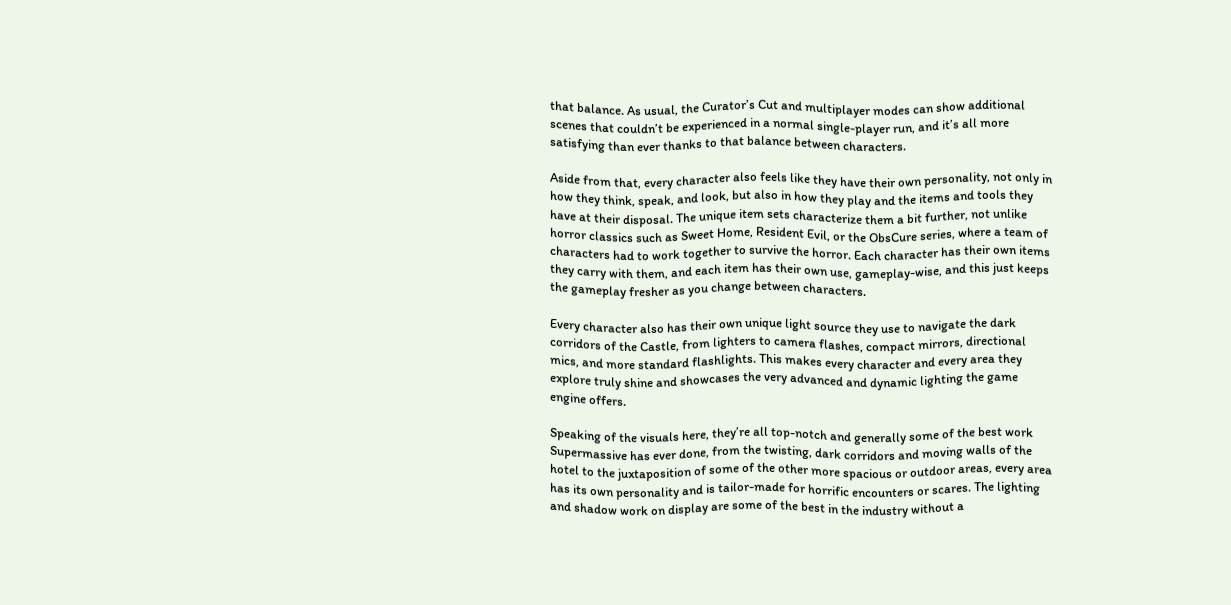that balance. As usual, the Curator’s Cut and multiplayer modes can show additional scenes that couldn’t be experienced in a normal single-player run, and it’s all more satisfying than ever thanks to that balance between characters.

Aside from that, every character also feels like they have their own personality, not only in how they think, speak, and look, but also in how they play and the items and tools they have at their disposal. The unique item sets characterize them a bit further, not unlike horror classics such as Sweet Home, Resident Evil, or the ObsCure series, where a team of characters had to work together to survive the horror. Each character has their own items they carry with them, and each item has their own use, gameplay-wise, and this just keeps the gameplay fresher as you change between characters.

Every character also has their own unique light source they use to navigate the dark corridors of the Castle, from lighters to camera flashes, compact mirrors, directional mics, and more standard flashlights. This makes every character and every area they explore truly shine and showcases the very advanced and dynamic lighting the game engine offers.

Speaking of the visuals here, they’re all top-notch and generally some of the best work Supermassive has ever done, from the twisting, dark corridors and moving walls of the hotel to the juxtaposition of some of the other more spacious or outdoor areas, every area has its own personality and is tailor-made for horrific encounters or scares. The lighting and shadow work on display are some of the best in the industry without a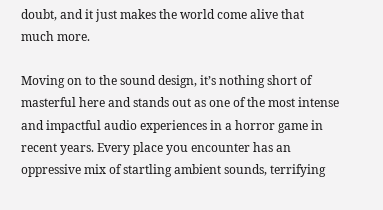doubt, and it just makes the world come alive that much more.

Moving on to the sound design, it’s nothing short of masterful here and stands out as one of the most intense and impactful audio experiences in a horror game in recent years. Every place you encounter has an oppressive mix of startling ambient sounds, terrifying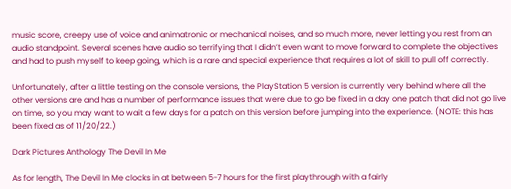music score, creepy use of voice and animatronic or mechanical noises, and so much more, never letting you rest from an audio standpoint. Several scenes have audio so terrifying that I didn’t even want to move forward to complete the objectives and had to push myself to keep going, which is a rare and special experience that requires a lot of skill to pull off correctly.

Unfortunately, after a little testing on the console versions, the PlayStation 5 version is currently very behind where all the other versions are and has a number of performance issues that were due to go be fixed in a day one patch that did not go live on time, so you may want to wait a few days for a patch on this version before jumping into the experience. (NOTE: this has been fixed as of 11/20/22.)

Dark Pictures Anthology The Devil In Me

As for length, The Devil In Me clocks in at between 5-7 hours for the first playthrough with a fairly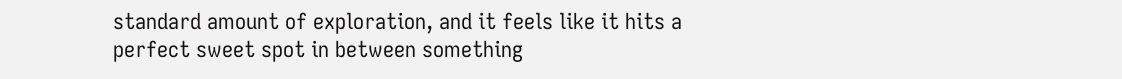standard amount of exploration, and it feels like it hits a perfect sweet spot in between something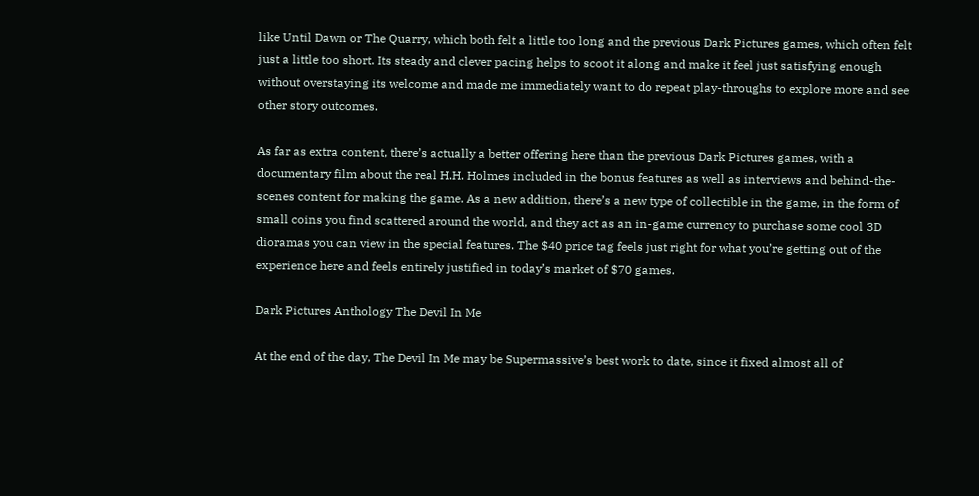like Until Dawn or The Quarry, which both felt a little too long and the previous Dark Pictures games, which often felt just a little too short. Its steady and clever pacing helps to scoot it along and make it feel just satisfying enough without overstaying its welcome and made me immediately want to do repeat play-throughs to explore more and see other story outcomes.

As far as extra content, there’s actually a better offering here than the previous Dark Pictures games, with a documentary film about the real H.H. Holmes included in the bonus features as well as interviews and behind-the-scenes content for making the game. As a new addition, there’s a new type of collectible in the game, in the form of small coins you find scattered around the world, and they act as an in-game currency to purchase some cool 3D dioramas you can view in the special features. The $40 price tag feels just right for what you’re getting out of the experience here and feels entirely justified in today’s market of $70 games.

Dark Pictures Anthology The Devil In Me

At the end of the day, The Devil In Me may be Supermassive’s best work to date, since it fixed almost all of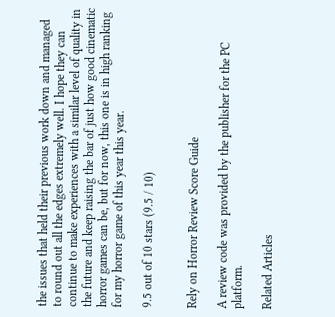the issues that held their previous work down and managed to round out all the edges extremely well. I hope they can continue to make experiences with a similar level of quality in the future and keep raising the bar of just how good cinematic horror games can be, but for now, this one is in high ranking for my horror game of this year this year.

9.5 out of 10 stars (9.5 / 10)


Rely on Horror Review Score Guide

A review code was provided by the publisher for the PC platform.

Related Articles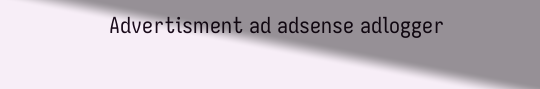Advertisment ad adsense adlogger